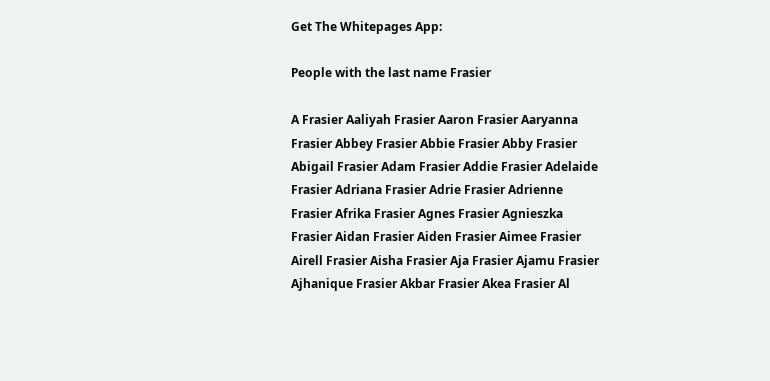Get The Whitepages App:

People with the last name Frasier

A Frasier Aaliyah Frasier Aaron Frasier Aaryanna Frasier Abbey Frasier Abbie Frasier Abby Frasier Abigail Frasier Adam Frasier Addie Frasier Adelaide Frasier Adriana Frasier Adrie Frasier Adrienne Frasier Afrika Frasier Agnes Frasier Agnieszka Frasier Aidan Frasier Aiden Frasier Aimee Frasier Airell Frasier Aisha Frasier Aja Frasier Ajamu Frasier Ajhanique Frasier Akbar Frasier Akea Frasier Al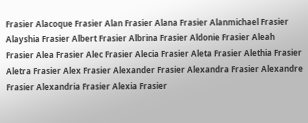Frasier Alacoque Frasier Alan Frasier Alana Frasier Alanmichael Frasier Alayshia Frasier Albert Frasier Albrina Frasier Aldonie Frasier Aleah Frasier Alea Frasier Alec Frasier Alecia Frasier Aleta Frasier Alethia Frasier Aletra Frasier Alex Frasier Alexander Frasier Alexandra Frasier Alexandre Frasier Alexandria Frasier Alexia Frasier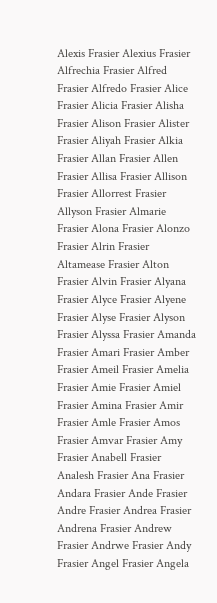Alexis Frasier Alexius Frasier Alfrechia Frasier Alfred Frasier Alfredo Frasier Alice Frasier Alicia Frasier Alisha Frasier Alison Frasier Alister Frasier Aliyah Frasier Alkia Frasier Allan Frasier Allen Frasier Allisa Frasier Allison Frasier Allorrest Frasier Allyson Frasier Almarie Frasier Alona Frasier Alonzo Frasier Alrin Frasier Altamease Frasier Alton Frasier Alvin Frasier Alyana Frasier Alyce Frasier Alyene Frasier Alyse Frasier Alyson Frasier Alyssa Frasier Amanda Frasier Amari Frasier Amber Frasier Ameil Frasier Amelia Frasier Amie Frasier Amiel Frasier Amina Frasier Amir Frasier Amle Frasier Amos Frasier Amvar Frasier Amy Frasier Anabell Frasier Analesh Frasier Ana Frasier Andara Frasier Ande Frasier Andre Frasier Andrea Frasier Andrena Frasier Andrew Frasier Andrwe Frasier Andy Frasier Angel Frasier Angela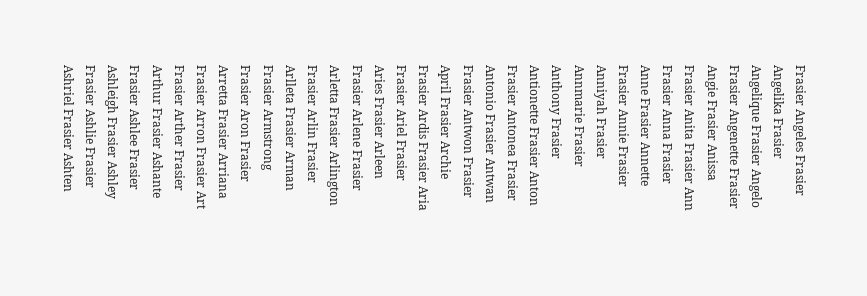Frasier Angeles Frasier Angelika Frasier Angelique Frasier Angelo Frasier Angenette Frasier Angie Frasier Anissa Frasier Anita Frasier Ann Frasier Anna Frasier Anne Frasier Annette Frasier Annie Frasier Anniyah Frasier Annmarie Frasier Anthony Frasier Antionette Frasier Anton Frasier Antonea Frasier Antonio Frasier Antwan Frasier Antwon Frasier April Frasier Archie Frasier Ardis Frasier Aria Frasier Ariel Frasier Aries Frasier Arleen Frasier Arlene Frasier Arletta Frasier Arlington Frasier Arlin Frasier Arlleta Frasier Arman Frasier Armstrong Frasier Aron Frasier Arretta Frasier Arriana Frasier Arron Frasier Art Frasier Arther Frasier Arthur Frasier Ashante Frasier Ashlee Frasier Ashleigh Frasier Ashley Frasier Ashlie Frasier Ashriel Frasier Ashten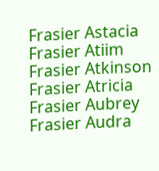Frasier Astacia Frasier Atiim Frasier Atkinson Frasier Atricia Frasier Aubrey Frasier Audra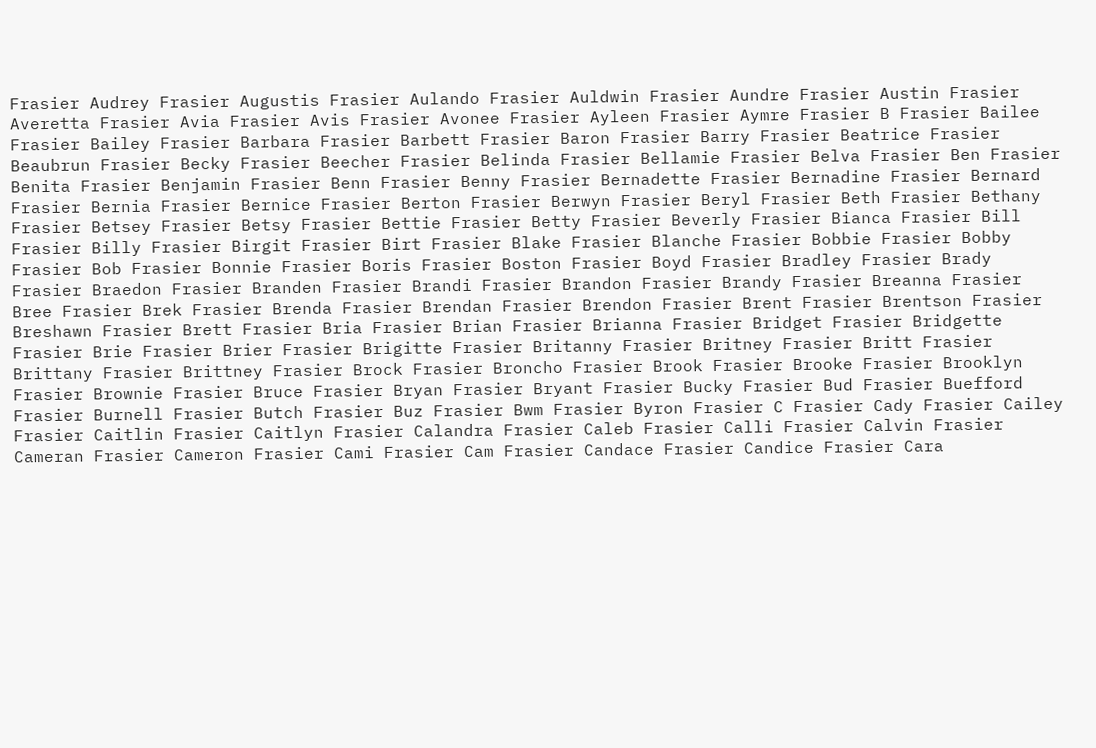Frasier Audrey Frasier Augustis Frasier Aulando Frasier Auldwin Frasier Aundre Frasier Austin Frasier Averetta Frasier Avia Frasier Avis Frasier Avonee Frasier Ayleen Frasier Aymre Frasier B Frasier Bailee Frasier Bailey Frasier Barbara Frasier Barbett Frasier Baron Frasier Barry Frasier Beatrice Frasier Beaubrun Frasier Becky Frasier Beecher Frasier Belinda Frasier Bellamie Frasier Belva Frasier Ben Frasier Benita Frasier Benjamin Frasier Benn Frasier Benny Frasier Bernadette Frasier Bernadine Frasier Bernard Frasier Bernia Frasier Bernice Frasier Berton Frasier Berwyn Frasier Beryl Frasier Beth Frasier Bethany Frasier Betsey Frasier Betsy Frasier Bettie Frasier Betty Frasier Beverly Frasier Bianca Frasier Bill Frasier Billy Frasier Birgit Frasier Birt Frasier Blake Frasier Blanche Frasier Bobbie Frasier Bobby Frasier Bob Frasier Bonnie Frasier Boris Frasier Boston Frasier Boyd Frasier Bradley Frasier Brady Frasier Braedon Frasier Branden Frasier Brandi Frasier Brandon Frasier Brandy Frasier Breanna Frasier Bree Frasier Brek Frasier Brenda Frasier Brendan Frasier Brendon Frasier Brent Frasier Brentson Frasier Breshawn Frasier Brett Frasier Bria Frasier Brian Frasier Brianna Frasier Bridget Frasier Bridgette Frasier Brie Frasier Brier Frasier Brigitte Frasier Britanny Frasier Britney Frasier Britt Frasier Brittany Frasier Brittney Frasier Brock Frasier Broncho Frasier Brook Frasier Brooke Frasier Brooklyn Frasier Brownie Frasier Bruce Frasier Bryan Frasier Bryant Frasier Bucky Frasier Bud Frasier Buefford Frasier Burnell Frasier Butch Frasier Buz Frasier Bwm Frasier Byron Frasier C Frasier Cady Frasier Cailey Frasier Caitlin Frasier Caitlyn Frasier Calandra Frasier Caleb Frasier Calli Frasier Calvin Frasier Cameran Frasier Cameron Frasier Cami Frasier Cam Frasier Candace Frasier Candice Frasier Cara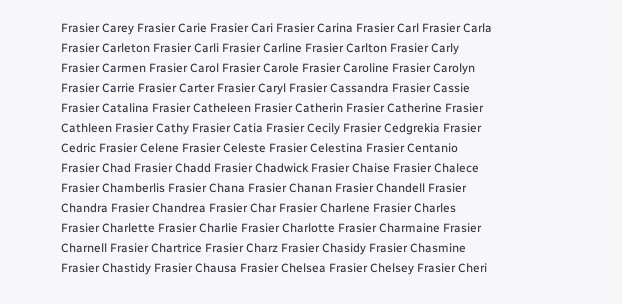Frasier Carey Frasier Carie Frasier Cari Frasier Carina Frasier Carl Frasier Carla Frasier Carleton Frasier Carli Frasier Carline Frasier Carlton Frasier Carly Frasier Carmen Frasier Carol Frasier Carole Frasier Caroline Frasier Carolyn Frasier Carrie Frasier Carter Frasier Caryl Frasier Cassandra Frasier Cassie Frasier Catalina Frasier Catheleen Frasier Catherin Frasier Catherine Frasier Cathleen Frasier Cathy Frasier Catia Frasier Cecily Frasier Cedgrekia Frasier Cedric Frasier Celene Frasier Celeste Frasier Celestina Frasier Centanio Frasier Chad Frasier Chadd Frasier Chadwick Frasier Chaise Frasier Chalece Frasier Chamberlis Frasier Chana Frasier Chanan Frasier Chandell Frasier Chandra Frasier Chandrea Frasier Char Frasier Charlene Frasier Charles Frasier Charlette Frasier Charlie Frasier Charlotte Frasier Charmaine Frasier Charnell Frasier Chartrice Frasier Charz Frasier Chasidy Frasier Chasmine Frasier Chastidy Frasier Chausa Frasier Chelsea Frasier Chelsey Frasier Cheri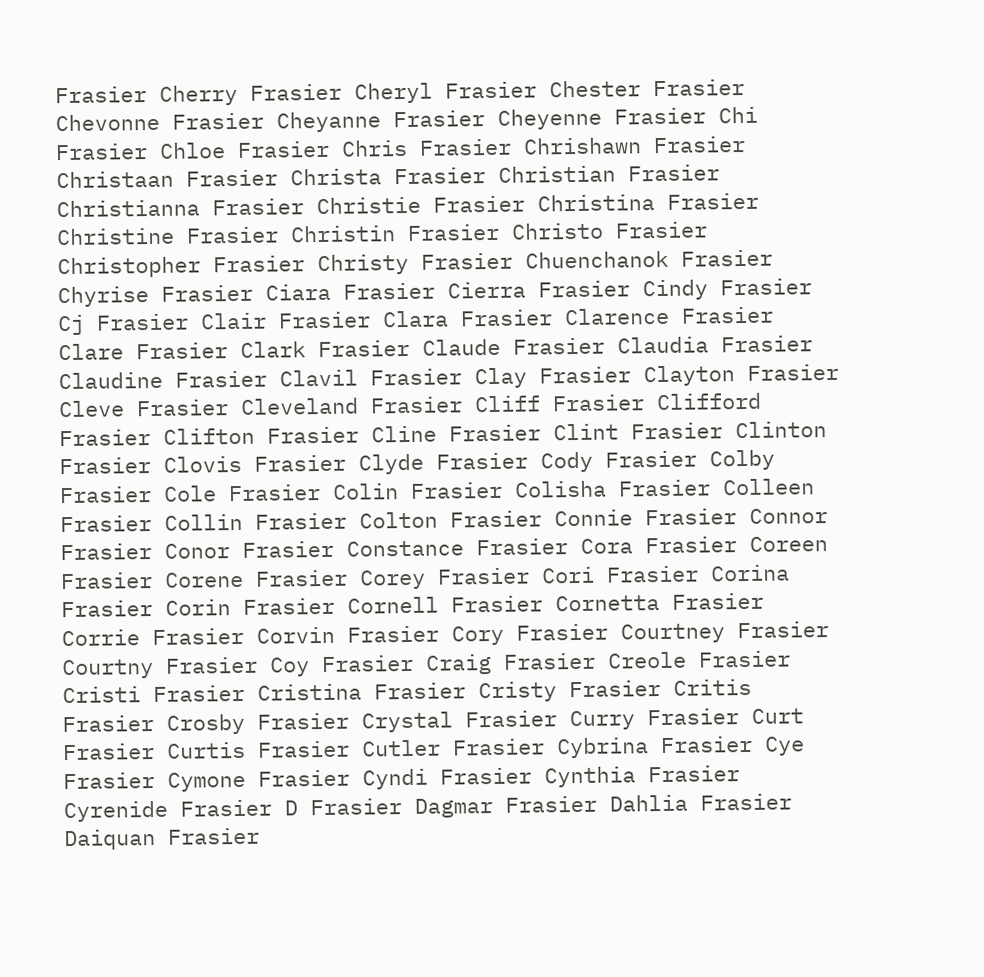Frasier Cherry Frasier Cheryl Frasier Chester Frasier Chevonne Frasier Cheyanne Frasier Cheyenne Frasier Chi Frasier Chloe Frasier Chris Frasier Chrishawn Frasier Christaan Frasier Christa Frasier Christian Frasier Christianna Frasier Christie Frasier Christina Frasier Christine Frasier Christin Frasier Christo Frasier Christopher Frasier Christy Frasier Chuenchanok Frasier Chyrise Frasier Ciara Frasier Cierra Frasier Cindy Frasier Cj Frasier Clair Frasier Clara Frasier Clarence Frasier Clare Frasier Clark Frasier Claude Frasier Claudia Frasier Claudine Frasier Clavil Frasier Clay Frasier Clayton Frasier Cleve Frasier Cleveland Frasier Cliff Frasier Clifford Frasier Clifton Frasier Cline Frasier Clint Frasier Clinton Frasier Clovis Frasier Clyde Frasier Cody Frasier Colby Frasier Cole Frasier Colin Frasier Colisha Frasier Colleen Frasier Collin Frasier Colton Frasier Connie Frasier Connor Frasier Conor Frasier Constance Frasier Cora Frasier Coreen Frasier Corene Frasier Corey Frasier Cori Frasier Corina Frasier Corin Frasier Cornell Frasier Cornetta Frasier Corrie Frasier Corvin Frasier Cory Frasier Courtney Frasier Courtny Frasier Coy Frasier Craig Frasier Creole Frasier Cristi Frasier Cristina Frasier Cristy Frasier Critis Frasier Crosby Frasier Crystal Frasier Curry Frasier Curt Frasier Curtis Frasier Cutler Frasier Cybrina Frasier Cye Frasier Cymone Frasier Cyndi Frasier Cynthia Frasier Cyrenide Frasier D Frasier Dagmar Frasier Dahlia Frasier Daiquan Frasier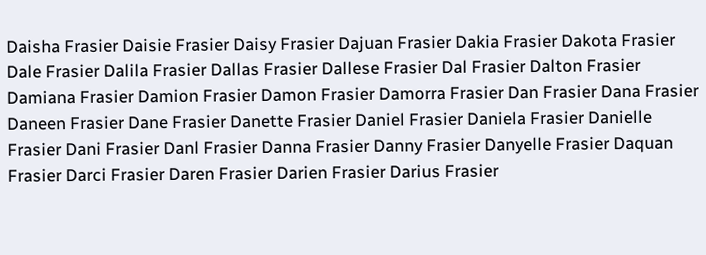Daisha Frasier Daisie Frasier Daisy Frasier Dajuan Frasier Dakia Frasier Dakota Frasier Dale Frasier Dalila Frasier Dallas Frasier Dallese Frasier Dal Frasier Dalton Frasier Damiana Frasier Damion Frasier Damon Frasier Damorra Frasier Dan Frasier Dana Frasier Daneen Frasier Dane Frasier Danette Frasier Daniel Frasier Daniela Frasier Danielle Frasier Dani Frasier Danl Frasier Danna Frasier Danny Frasier Danyelle Frasier Daquan Frasier Darci Frasier Daren Frasier Darien Frasier Darius Frasier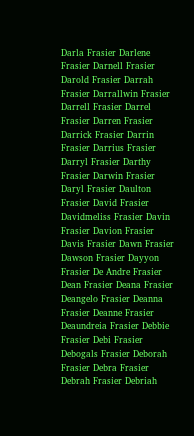Darla Frasier Darlene Frasier Darnell Frasier Darold Frasier Darrah Frasier Darrallwin Frasier Darrell Frasier Darrel Frasier Darren Frasier Darrick Frasier Darrin Frasier Darrius Frasier Darryl Frasier Darthy Frasier Darwin Frasier Daryl Frasier Daulton Frasier David Frasier Davidmeliss Frasier Davin Frasier Davion Frasier Davis Frasier Dawn Frasier Dawson Frasier Dayyon Frasier De Andre Frasier Dean Frasier Deana Frasier Deangelo Frasier Deanna Frasier Deanne Frasier Deaundreia Frasier Debbie Frasier Debi Frasier Debogals Frasier Deborah Frasier Debra Frasier Debrah Frasier Debriah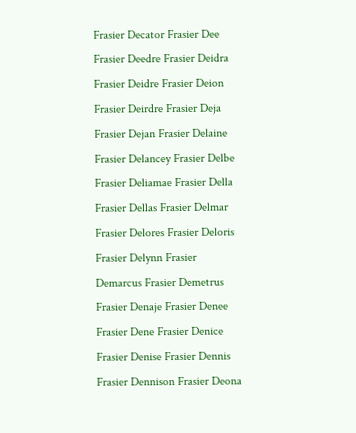Frasier Decator Frasier Dee Frasier Deedre Frasier Deidra Frasier Deidre Frasier Deion Frasier Deirdre Frasier Deja Frasier Dejan Frasier Delaine Frasier Delancey Frasier Delbe Frasier Deliamae Frasier Della Frasier Dellas Frasier Delmar Frasier Delores Frasier Deloris Frasier Delynn Frasier Demarcus Frasier Demetrus Frasier Denaje Frasier Denee Frasier Dene Frasier Denice Frasier Denise Frasier Dennis Frasier Dennison Frasier Deona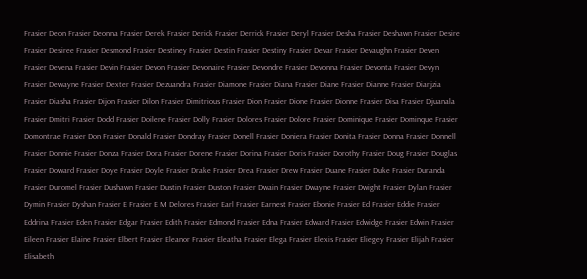Frasier Deon Frasier Deonna Frasier Derek Frasier Derick Frasier Derrick Frasier Deryl Frasier Desha Frasier Deshawn Frasier Desire Frasier Desiree Frasier Desmond Frasier Destiney Frasier Destin Frasier Destiny Frasier Devar Frasier Devaughn Frasier Deven Frasier Devena Frasier Devin Frasier Devon Frasier Devonaire Frasier Devondre Frasier Devonna Frasier Devonta Frasier Devyn Frasier Dewayne Frasier Dexter Frasier Dezuandra Frasier Diamone Frasier Diana Frasier Diane Frasier Dianne Frasier Diarjzia Frasier Diasha Frasier Dijon Frasier Dilon Frasier Dimitrious Frasier Dion Frasier Dione Frasier Dionne Frasier Disa Frasier Djuanala Frasier Dmitri Frasier Dodd Frasier Doilene Frasier Dolly Frasier Dolores Frasier Dolore Frasier Dominique Frasier Dominque Frasier Domontrae Frasier Don Frasier Donald Frasier Dondray Frasier Donell Frasier Doniera Frasier Donita Frasier Donna Frasier Donnell Frasier Donnie Frasier Donza Frasier Dora Frasier Dorene Frasier Dorina Frasier Doris Frasier Dorothy Frasier Doug Frasier Douglas Frasier Doward Frasier Doye Frasier Doyle Frasier Drake Frasier Drea Frasier Drew Frasier Duane Frasier Duke Frasier Duranda Frasier Duromel Frasier Dushawn Frasier Dustin Frasier Duston Frasier Dwain Frasier Dwayne Frasier Dwight Frasier Dylan Frasier Dymin Frasier Dyshan Frasier E Frasier E M Delores Frasier Earl Frasier Earnest Frasier Ebonie Frasier Ed Frasier Eddie Frasier Eddrina Frasier Eden Frasier Edgar Frasier Edith Frasier Edmond Frasier Edna Frasier Edward Frasier Edwidge Frasier Edwin Frasier Eileen Frasier Elaine Frasier Elbert Frasier Eleanor Frasier Eleatha Frasier Elega Frasier Elexis Frasier Eliegey Frasier Elijah Frasier Elisabeth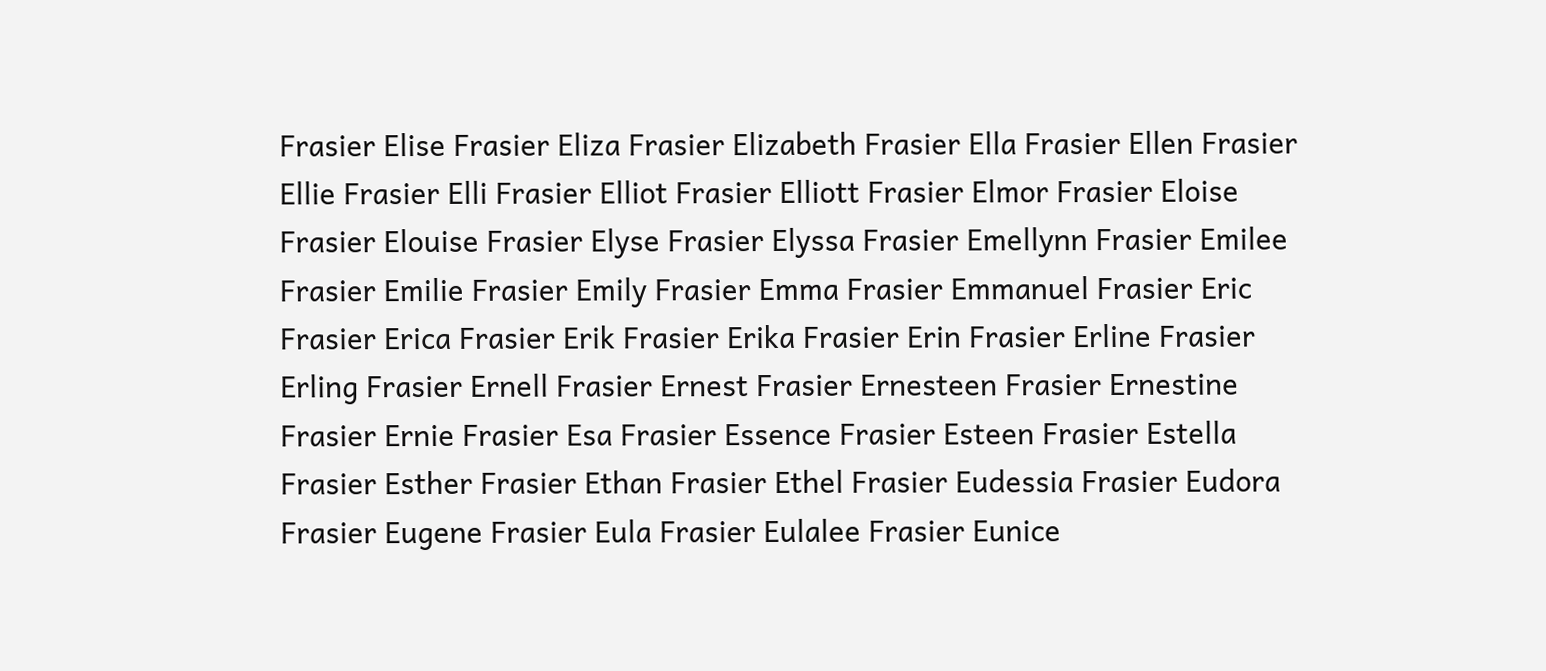Frasier Elise Frasier Eliza Frasier Elizabeth Frasier Ella Frasier Ellen Frasier Ellie Frasier Elli Frasier Elliot Frasier Elliott Frasier Elmor Frasier Eloise Frasier Elouise Frasier Elyse Frasier Elyssa Frasier Emellynn Frasier Emilee Frasier Emilie Frasier Emily Frasier Emma Frasier Emmanuel Frasier Eric Frasier Erica Frasier Erik Frasier Erika Frasier Erin Frasier Erline Frasier Erling Frasier Ernell Frasier Ernest Frasier Ernesteen Frasier Ernestine Frasier Ernie Frasier Esa Frasier Essence Frasier Esteen Frasier Estella Frasier Esther Frasier Ethan Frasier Ethel Frasier Eudessia Frasier Eudora Frasier Eugene Frasier Eula Frasier Eulalee Frasier Eunice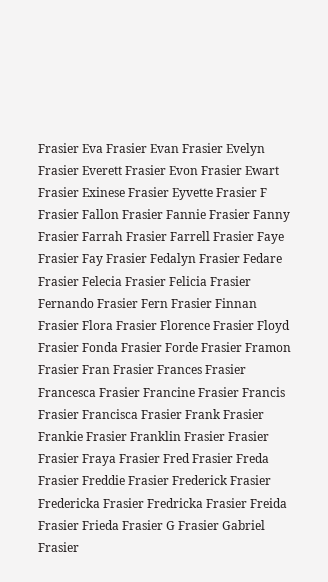Frasier Eva Frasier Evan Frasier Evelyn Frasier Everett Frasier Evon Frasier Ewart Frasier Exinese Frasier Eyvette Frasier F Frasier Fallon Frasier Fannie Frasier Fanny Frasier Farrah Frasier Farrell Frasier Faye Frasier Fay Frasier Fedalyn Frasier Fedare Frasier Felecia Frasier Felicia Frasier Fernando Frasier Fern Frasier Finnan Frasier Flora Frasier Florence Frasier Floyd Frasier Fonda Frasier Forde Frasier Framon Frasier Fran Frasier Frances Frasier Francesca Frasier Francine Frasier Francis Frasier Francisca Frasier Frank Frasier Frankie Frasier Franklin Frasier Frasier Frasier Fraya Frasier Fred Frasier Freda Frasier Freddie Frasier Frederick Frasier Fredericka Frasier Fredricka Frasier Freida Frasier Frieda Frasier G Frasier Gabriel Frasier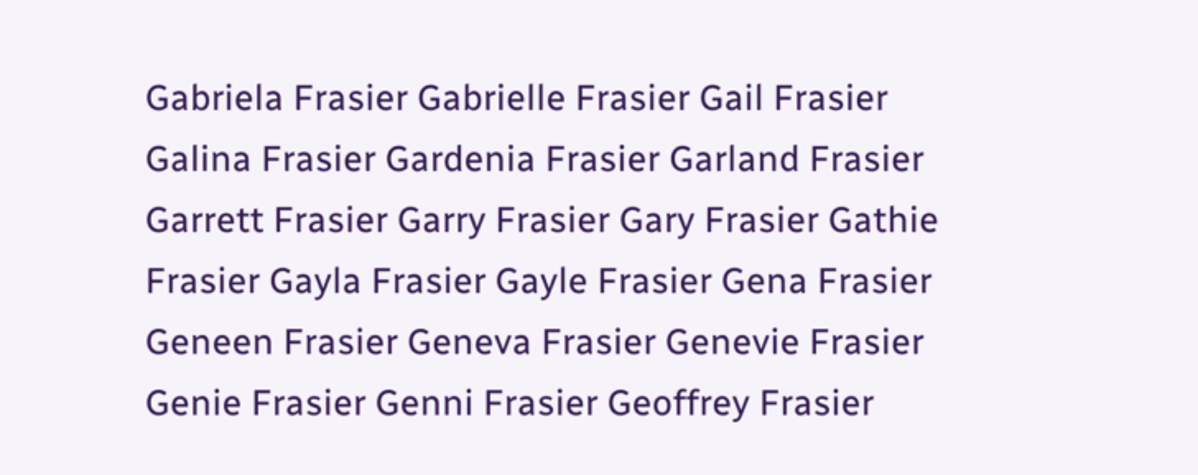Gabriela Frasier Gabrielle Frasier Gail Frasier Galina Frasier Gardenia Frasier Garland Frasier Garrett Frasier Garry Frasier Gary Frasier Gathie Frasier Gayla Frasier Gayle Frasier Gena Frasier Geneen Frasier Geneva Frasier Genevie Frasier Genie Frasier Genni Frasier Geoffrey Frasier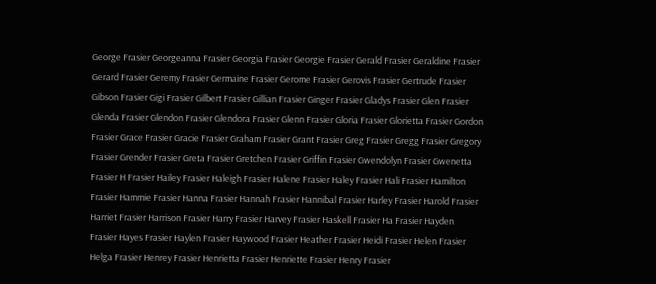George Frasier Georgeanna Frasier Georgia Frasier Georgie Frasier Gerald Frasier Geraldine Frasier Gerard Frasier Geremy Frasier Germaine Frasier Gerome Frasier Gerovis Frasier Gertrude Frasier Gibson Frasier Gigi Frasier Gilbert Frasier Gillian Frasier Ginger Frasier Gladys Frasier Glen Frasier Glenda Frasier Glendon Frasier Glendora Frasier Glenn Frasier Gloria Frasier Glorietta Frasier Gordon Frasier Grace Frasier Gracie Frasier Graham Frasier Grant Frasier Greg Frasier Gregg Frasier Gregory Frasier Grender Frasier Greta Frasier Gretchen Frasier Griffin Frasier Gwendolyn Frasier Gwenetta Frasier H Frasier Hailey Frasier Haleigh Frasier Halene Frasier Haley Frasier Hali Frasier Hamilton Frasier Hammie Frasier Hanna Frasier Hannah Frasier Hannibal Frasier Harley Frasier Harold Frasier Harriet Frasier Harrison Frasier Harry Frasier Harvey Frasier Haskell Frasier Ha Frasier Hayden Frasier Hayes Frasier Haylen Frasier Haywood Frasier Heather Frasier Heidi Frasier Helen Frasier Helga Frasier Henrey Frasier Henrietta Frasier Henriette Frasier Henry Frasier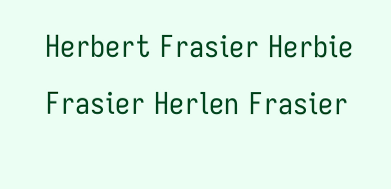Herbert Frasier Herbie Frasier Herlen Frasier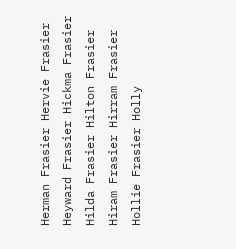Herman Frasier Hervie Frasier Heyward Frasier Hickma Frasier Hilda Frasier Hilton Frasier Hiram Frasier Hirram Frasier Hollie Frasier Holly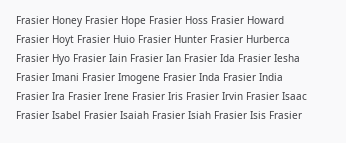Frasier Honey Frasier Hope Frasier Hoss Frasier Howard Frasier Hoyt Frasier Huio Frasier Hunter Frasier Hurberca Frasier Hyo Frasier Iain Frasier Ian Frasier Ida Frasier Iesha Frasier Imani Frasier Imogene Frasier Inda Frasier India Frasier Ira Frasier Irene Frasier Iris Frasier Irvin Frasier Isaac Frasier Isabel Frasier Isaiah Frasier Isiah Frasier Isis Frasier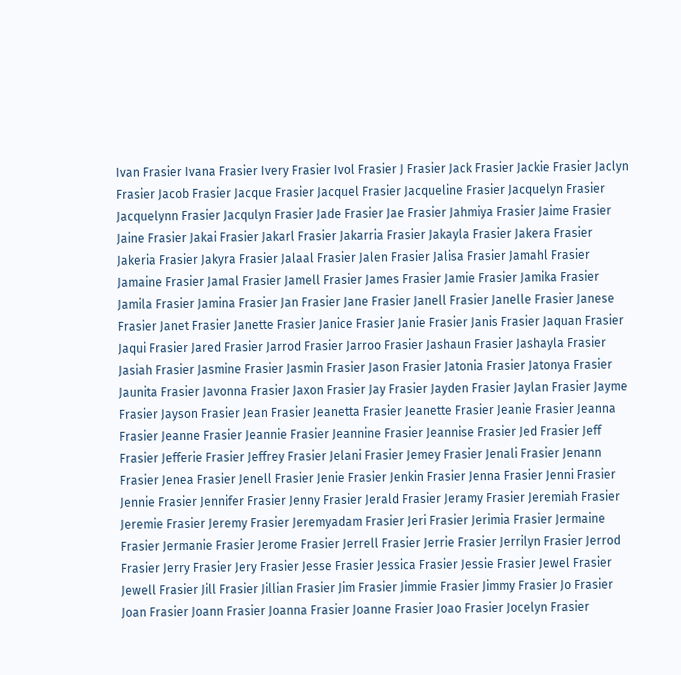Ivan Frasier Ivana Frasier Ivery Frasier Ivol Frasier J Frasier Jack Frasier Jackie Frasier Jaclyn Frasier Jacob Frasier Jacque Frasier Jacquel Frasier Jacqueline Frasier Jacquelyn Frasier Jacquelynn Frasier Jacqulyn Frasier Jade Frasier Jae Frasier Jahmiya Frasier Jaime Frasier Jaine Frasier Jakai Frasier Jakarl Frasier Jakarria Frasier Jakayla Frasier Jakera Frasier Jakeria Frasier Jakyra Frasier Jalaal Frasier Jalen Frasier Jalisa Frasier Jamahl Frasier Jamaine Frasier Jamal Frasier Jamell Frasier James Frasier Jamie Frasier Jamika Frasier Jamila Frasier Jamina Frasier Jan Frasier Jane Frasier Janell Frasier Janelle Frasier Janese Frasier Janet Frasier Janette Frasier Janice Frasier Janie Frasier Janis Frasier Jaquan Frasier Jaqui Frasier Jared Frasier Jarrod Frasier Jarroo Frasier Jashaun Frasier Jashayla Frasier Jasiah Frasier Jasmine Frasier Jasmin Frasier Jason Frasier Jatonia Frasier Jatonya Frasier Jaunita Frasier Javonna Frasier Jaxon Frasier Jay Frasier Jayden Frasier Jaylan Frasier Jayme Frasier Jayson Frasier Jean Frasier Jeanetta Frasier Jeanette Frasier Jeanie Frasier Jeanna Frasier Jeanne Frasier Jeannie Frasier Jeannine Frasier Jeannise Frasier Jed Frasier Jeff Frasier Jefferie Frasier Jeffrey Frasier Jelani Frasier Jemey Frasier Jenali Frasier Jenann Frasier Jenea Frasier Jenell Frasier Jenie Frasier Jenkin Frasier Jenna Frasier Jenni Frasier Jennie Frasier Jennifer Frasier Jenny Frasier Jerald Frasier Jeramy Frasier Jeremiah Frasier Jeremie Frasier Jeremy Frasier Jeremyadam Frasier Jeri Frasier Jerimia Frasier Jermaine Frasier Jermanie Frasier Jerome Frasier Jerrell Frasier Jerrie Frasier Jerrilyn Frasier Jerrod Frasier Jerry Frasier Jery Frasier Jesse Frasier Jessica Frasier Jessie Frasier Jewel Frasier Jewell Frasier Jill Frasier Jillian Frasier Jim Frasier Jimmie Frasier Jimmy Frasier Jo Frasier Joan Frasier Joann Frasier Joanna Frasier Joanne Frasier Joao Frasier Jocelyn Frasier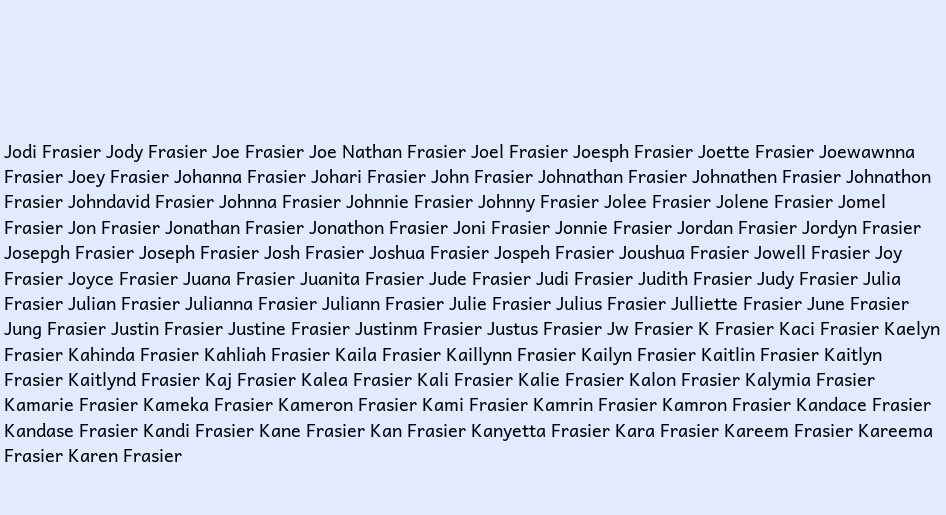Jodi Frasier Jody Frasier Joe Frasier Joe Nathan Frasier Joel Frasier Joesph Frasier Joette Frasier Joewawnna Frasier Joey Frasier Johanna Frasier Johari Frasier John Frasier Johnathan Frasier Johnathen Frasier Johnathon Frasier Johndavid Frasier Johnna Frasier Johnnie Frasier Johnny Frasier Jolee Frasier Jolene Frasier Jomel Frasier Jon Frasier Jonathan Frasier Jonathon Frasier Joni Frasier Jonnie Frasier Jordan Frasier Jordyn Frasier Josepgh Frasier Joseph Frasier Josh Frasier Joshua Frasier Jospeh Frasier Joushua Frasier Jowell Frasier Joy Frasier Joyce Frasier Juana Frasier Juanita Frasier Jude Frasier Judi Frasier Judith Frasier Judy Frasier Julia Frasier Julian Frasier Julianna Frasier Juliann Frasier Julie Frasier Julius Frasier Julliette Frasier June Frasier Jung Frasier Justin Frasier Justine Frasier Justinm Frasier Justus Frasier Jw Frasier K Frasier Kaci Frasier Kaelyn Frasier Kahinda Frasier Kahliah Frasier Kaila Frasier Kaillynn Frasier Kailyn Frasier Kaitlin Frasier Kaitlyn Frasier Kaitlynd Frasier Kaj Frasier Kalea Frasier Kali Frasier Kalie Frasier Kalon Frasier Kalymia Frasier Kamarie Frasier Kameka Frasier Kameron Frasier Kami Frasier Kamrin Frasier Kamron Frasier Kandace Frasier Kandase Frasier Kandi Frasier Kane Frasier Kan Frasier Kanyetta Frasier Kara Frasier Kareem Frasier Kareema Frasier Karen Frasier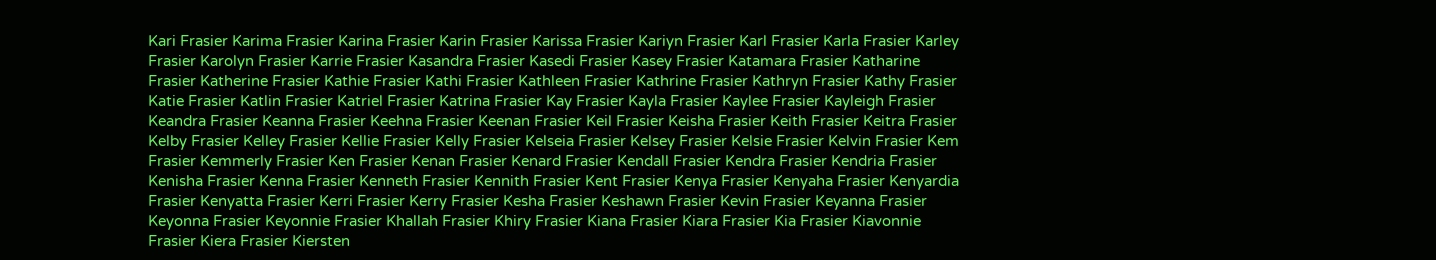Kari Frasier Karima Frasier Karina Frasier Karin Frasier Karissa Frasier Kariyn Frasier Karl Frasier Karla Frasier Karley Frasier Karolyn Frasier Karrie Frasier Kasandra Frasier Kasedi Frasier Kasey Frasier Katamara Frasier Katharine Frasier Katherine Frasier Kathie Frasier Kathi Frasier Kathleen Frasier Kathrine Frasier Kathryn Frasier Kathy Frasier Katie Frasier Katlin Frasier Katriel Frasier Katrina Frasier Kay Frasier Kayla Frasier Kaylee Frasier Kayleigh Frasier Keandra Frasier Keanna Frasier Keehna Frasier Keenan Frasier Keil Frasier Keisha Frasier Keith Frasier Keitra Frasier Kelby Frasier Kelley Frasier Kellie Frasier Kelly Frasier Kelseia Frasier Kelsey Frasier Kelsie Frasier Kelvin Frasier Kem Frasier Kemmerly Frasier Ken Frasier Kenan Frasier Kenard Frasier Kendall Frasier Kendra Frasier Kendria Frasier Kenisha Frasier Kenna Frasier Kenneth Frasier Kennith Frasier Kent Frasier Kenya Frasier Kenyaha Frasier Kenyardia Frasier Kenyatta Frasier Kerri Frasier Kerry Frasier Kesha Frasier Keshawn Frasier Kevin Frasier Keyanna Frasier Keyonna Frasier Keyonnie Frasier Khallah Frasier Khiry Frasier Kiana Frasier Kiara Frasier Kia Frasier Kiavonnie Frasier Kiera Frasier Kiersten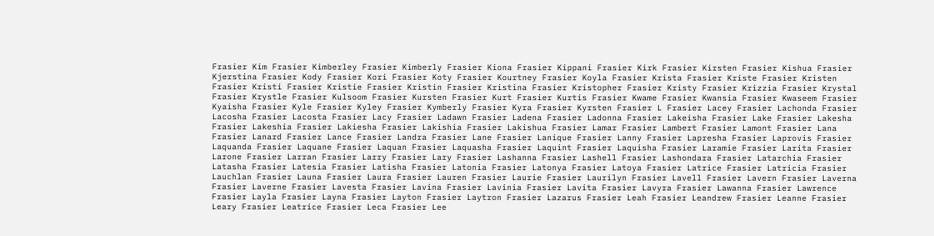Frasier Kim Frasier Kimberley Frasier Kimberly Frasier Kiona Frasier Kippani Frasier Kirk Frasier Kirsten Frasier Kishua Frasier Kjerstina Frasier Kody Frasier Kori Frasier Koty Frasier Kourtney Frasier Koyla Frasier Krista Frasier Kriste Frasier Kristen Frasier Kristi Frasier Kristie Frasier Kristin Frasier Kristina Frasier Kristopher Frasier Kristy Frasier Krizzia Frasier Krystal Frasier Krystle Frasier Kulsoom Frasier Kursten Frasier Kurt Frasier Kurtis Frasier Kwame Frasier Kwansia Frasier Kwaseem Frasier Kyaisha Frasier Kyle Frasier Kyley Frasier Kymberly Frasier Kyra Frasier Kyrsten Frasier L Frasier Lacey Frasier Lachonda Frasier Lacosha Frasier Lacosta Frasier Lacy Frasier Ladawn Frasier Ladena Frasier Ladonna Frasier Lakeisha Frasier Lake Frasier Lakesha Frasier Lakeshia Frasier Lakiesha Frasier Lakishia Frasier Lakishua Frasier Lamar Frasier Lambert Frasier Lamont Frasier Lana Frasier Lanard Frasier Lance Frasier Landra Frasier Lane Frasier Lanique Frasier Lanny Frasier Lapresha Frasier Laprovis Frasier Laquanda Frasier Laquane Frasier Laquan Frasier Laquasha Frasier Laquint Frasier Laquisha Frasier Laramie Frasier Larita Frasier Larone Frasier Larran Frasier Larry Frasier Lary Frasier Lashanna Frasier Lashell Frasier Lashondara Frasier Latarchia Frasier Latasha Frasier Latesia Frasier Latisha Frasier Latonia Frasier Latonya Frasier Latoya Frasier Latrice Frasier Latricia Frasier Lauchlan Frasier Launa Frasier Laura Frasier Lauren Frasier Laurie Frasier Laurilyn Frasier Lavell Frasier Lavern Frasier Laverna Frasier Laverne Frasier Lavesta Frasier Lavina Frasier Lavinia Frasier Lavita Frasier Lavyra Frasier Lawanna Frasier Lawrence Frasier Layla Frasier Layna Frasier Layton Frasier Laytron Frasier Lazarus Frasier Leah Frasier Leandrew Frasier Leanne Frasier Leary Frasier Leatrice Frasier Leca Frasier Lee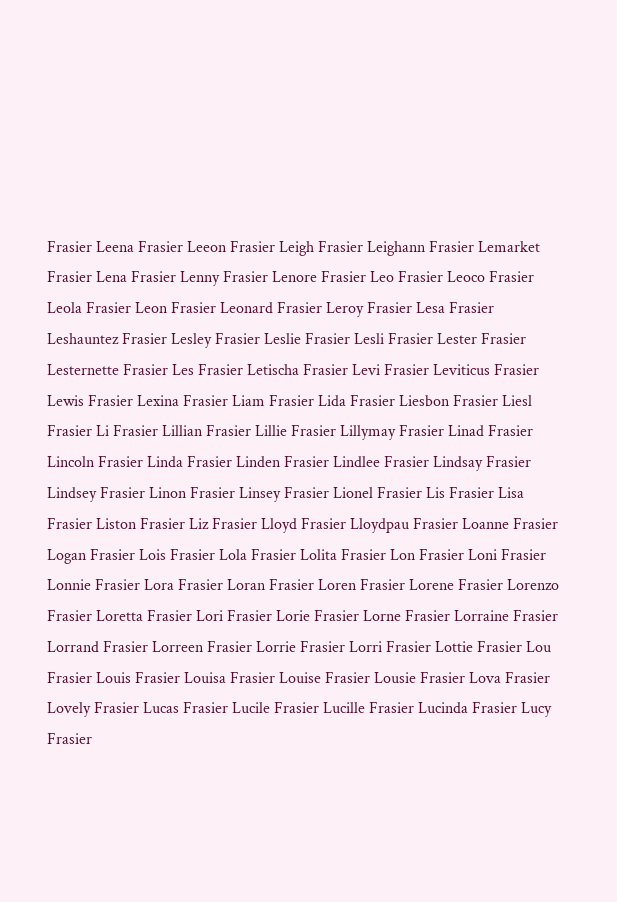Frasier Leena Frasier Leeon Frasier Leigh Frasier Leighann Frasier Lemarket Frasier Lena Frasier Lenny Frasier Lenore Frasier Leo Frasier Leoco Frasier Leola Frasier Leon Frasier Leonard Frasier Leroy Frasier Lesa Frasier Leshauntez Frasier Lesley Frasier Leslie Frasier Lesli Frasier Lester Frasier Lesternette Frasier Les Frasier Letischa Frasier Levi Frasier Leviticus Frasier Lewis Frasier Lexina Frasier Liam Frasier Lida Frasier Liesbon Frasier Liesl Frasier Li Frasier Lillian Frasier Lillie Frasier Lillymay Frasier Linad Frasier Lincoln Frasier Linda Frasier Linden Frasier Lindlee Frasier Lindsay Frasier Lindsey Frasier Linon Frasier Linsey Frasier Lionel Frasier Lis Frasier Lisa Frasier Liston Frasier Liz Frasier Lloyd Frasier Lloydpau Frasier Loanne Frasier Logan Frasier Lois Frasier Lola Frasier Lolita Frasier Lon Frasier Loni Frasier Lonnie Frasier Lora Frasier Loran Frasier Loren Frasier Lorene Frasier Lorenzo Frasier Loretta Frasier Lori Frasier Lorie Frasier Lorne Frasier Lorraine Frasier Lorrand Frasier Lorreen Frasier Lorrie Frasier Lorri Frasier Lottie Frasier Lou Frasier Louis Frasier Louisa Frasier Louise Frasier Lousie Frasier Lova Frasier Lovely Frasier Lucas Frasier Lucile Frasier Lucille Frasier Lucinda Frasier Lucy Frasier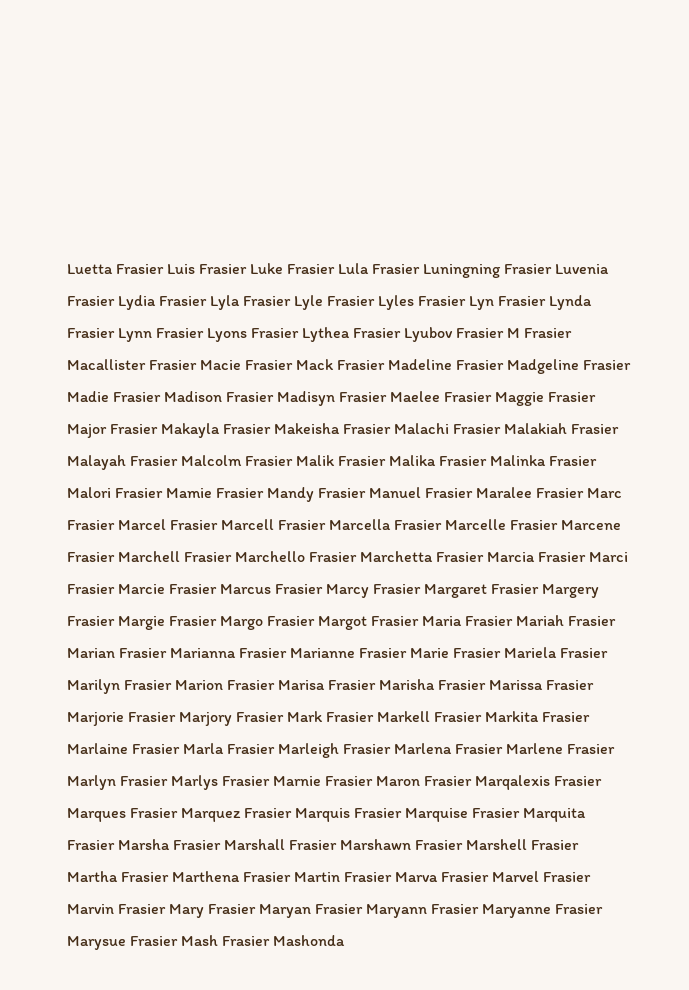Luetta Frasier Luis Frasier Luke Frasier Lula Frasier Luningning Frasier Luvenia Frasier Lydia Frasier Lyla Frasier Lyle Frasier Lyles Frasier Lyn Frasier Lynda Frasier Lynn Frasier Lyons Frasier Lythea Frasier Lyubov Frasier M Frasier Macallister Frasier Macie Frasier Mack Frasier Madeline Frasier Madgeline Frasier Madie Frasier Madison Frasier Madisyn Frasier Maelee Frasier Maggie Frasier Major Frasier Makayla Frasier Makeisha Frasier Malachi Frasier Malakiah Frasier Malayah Frasier Malcolm Frasier Malik Frasier Malika Frasier Malinka Frasier Malori Frasier Mamie Frasier Mandy Frasier Manuel Frasier Maralee Frasier Marc Frasier Marcel Frasier Marcell Frasier Marcella Frasier Marcelle Frasier Marcene Frasier Marchell Frasier Marchello Frasier Marchetta Frasier Marcia Frasier Marci Frasier Marcie Frasier Marcus Frasier Marcy Frasier Margaret Frasier Margery Frasier Margie Frasier Margo Frasier Margot Frasier Maria Frasier Mariah Frasier Marian Frasier Marianna Frasier Marianne Frasier Marie Frasier Mariela Frasier Marilyn Frasier Marion Frasier Marisa Frasier Marisha Frasier Marissa Frasier Marjorie Frasier Marjory Frasier Mark Frasier Markell Frasier Markita Frasier Marlaine Frasier Marla Frasier Marleigh Frasier Marlena Frasier Marlene Frasier Marlyn Frasier Marlys Frasier Marnie Frasier Maron Frasier Marqalexis Frasier Marques Frasier Marquez Frasier Marquis Frasier Marquise Frasier Marquita Frasier Marsha Frasier Marshall Frasier Marshawn Frasier Marshell Frasier Martha Frasier Marthena Frasier Martin Frasier Marva Frasier Marvel Frasier Marvin Frasier Mary Frasier Maryan Frasier Maryann Frasier Maryanne Frasier Marysue Frasier Mash Frasier Mashonda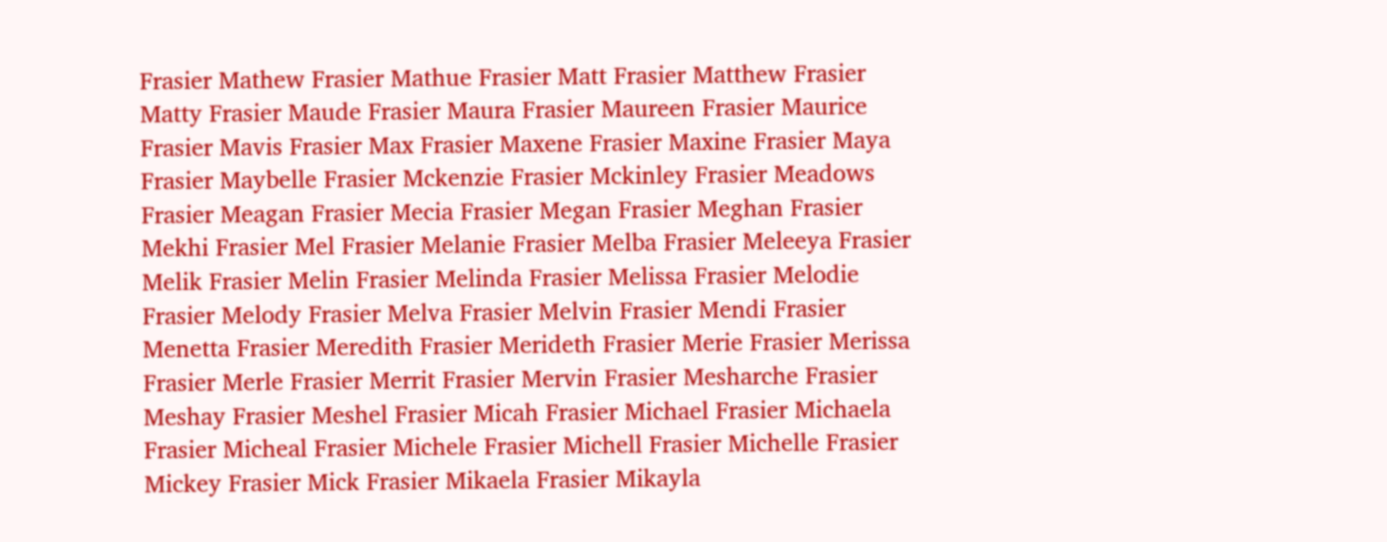Frasier Mathew Frasier Mathue Frasier Matt Frasier Matthew Frasier Matty Frasier Maude Frasier Maura Frasier Maureen Frasier Maurice Frasier Mavis Frasier Max Frasier Maxene Frasier Maxine Frasier Maya Frasier Maybelle Frasier Mckenzie Frasier Mckinley Frasier Meadows Frasier Meagan Frasier Mecia Frasier Megan Frasier Meghan Frasier Mekhi Frasier Mel Frasier Melanie Frasier Melba Frasier Meleeya Frasier Melik Frasier Melin Frasier Melinda Frasier Melissa Frasier Melodie Frasier Melody Frasier Melva Frasier Melvin Frasier Mendi Frasier Menetta Frasier Meredith Frasier Merideth Frasier Merie Frasier Merissa Frasier Merle Frasier Merrit Frasier Mervin Frasier Mesharche Frasier Meshay Frasier Meshel Frasier Micah Frasier Michael Frasier Michaela Frasier Micheal Frasier Michele Frasier Michell Frasier Michelle Frasier Mickey Frasier Mick Frasier Mikaela Frasier Mikayla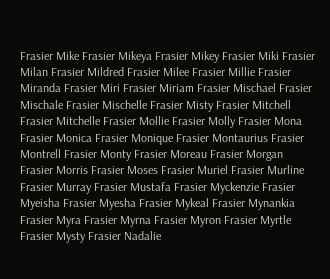Frasier Mike Frasier Mikeya Frasier Mikey Frasier Miki Frasier Milan Frasier Mildred Frasier Milee Frasier Millie Frasier Miranda Frasier Miri Frasier Miriam Frasier Mischael Frasier Mischale Frasier Mischelle Frasier Misty Frasier Mitchell Frasier Mitchelle Frasier Mollie Frasier Molly Frasier Mona Frasier Monica Frasier Monique Frasier Montaurius Frasier Montrell Frasier Monty Frasier Moreau Frasier Morgan Frasier Morris Frasier Moses Frasier Muriel Frasier Murline Frasier Murray Frasier Mustafa Frasier Myckenzie Frasier Myeisha Frasier Myesha Frasier Mykeal Frasier Mynankia Frasier Myra Frasier Myrna Frasier Myron Frasier Myrtle Frasier Mysty Frasier Nadalie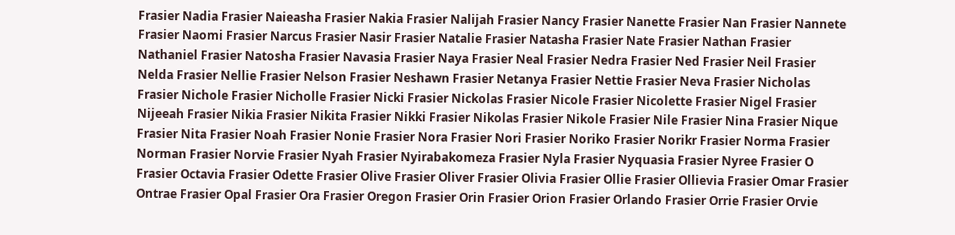Frasier Nadia Frasier Naieasha Frasier Nakia Frasier Nalijah Frasier Nancy Frasier Nanette Frasier Nan Frasier Nannete Frasier Naomi Frasier Narcus Frasier Nasir Frasier Natalie Frasier Natasha Frasier Nate Frasier Nathan Frasier Nathaniel Frasier Natosha Frasier Navasia Frasier Naya Frasier Neal Frasier Nedra Frasier Ned Frasier Neil Frasier Nelda Frasier Nellie Frasier Nelson Frasier Neshawn Frasier Netanya Frasier Nettie Frasier Neva Frasier Nicholas Frasier Nichole Frasier Nicholle Frasier Nicki Frasier Nickolas Frasier Nicole Frasier Nicolette Frasier Nigel Frasier Nijeeah Frasier Nikia Frasier Nikita Frasier Nikki Frasier Nikolas Frasier Nikole Frasier Nile Frasier Nina Frasier Nique Frasier Nita Frasier Noah Frasier Nonie Frasier Nora Frasier Nori Frasier Noriko Frasier Norikr Frasier Norma Frasier Norman Frasier Norvie Frasier Nyah Frasier Nyirabakomeza Frasier Nyla Frasier Nyquasia Frasier Nyree Frasier O Frasier Octavia Frasier Odette Frasier Olive Frasier Oliver Frasier Olivia Frasier Ollie Frasier Ollievia Frasier Omar Frasier Ontrae Frasier Opal Frasier Ora Frasier Oregon Frasier Orin Frasier Orion Frasier Orlando Frasier Orrie Frasier Orvie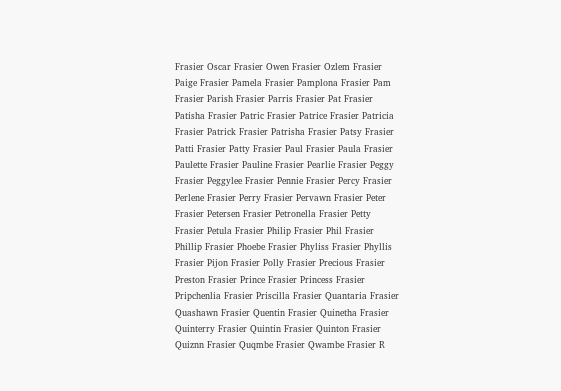Frasier Oscar Frasier Owen Frasier Ozlem Frasier Paige Frasier Pamela Frasier Pamplona Frasier Pam Frasier Parish Frasier Parris Frasier Pat Frasier Patisha Frasier Patric Frasier Patrice Frasier Patricia Frasier Patrick Frasier Patrisha Frasier Patsy Frasier Patti Frasier Patty Frasier Paul Frasier Paula Frasier Paulette Frasier Pauline Frasier Pearlie Frasier Peggy Frasier Peggylee Frasier Pennie Frasier Percy Frasier Perlene Frasier Perry Frasier Pervawn Frasier Peter Frasier Petersen Frasier Petronella Frasier Petty Frasier Petula Frasier Philip Frasier Phil Frasier Phillip Frasier Phoebe Frasier Phyliss Frasier Phyllis Frasier Pijon Frasier Polly Frasier Precious Frasier Preston Frasier Prince Frasier Princess Frasier Pripchenlia Frasier Priscilla Frasier Quantaria Frasier Quashawn Frasier Quentin Frasier Quinetha Frasier Quinterry Frasier Quintin Frasier Quinton Frasier Quiznn Frasier Quqmbe Frasier Qwambe Frasier R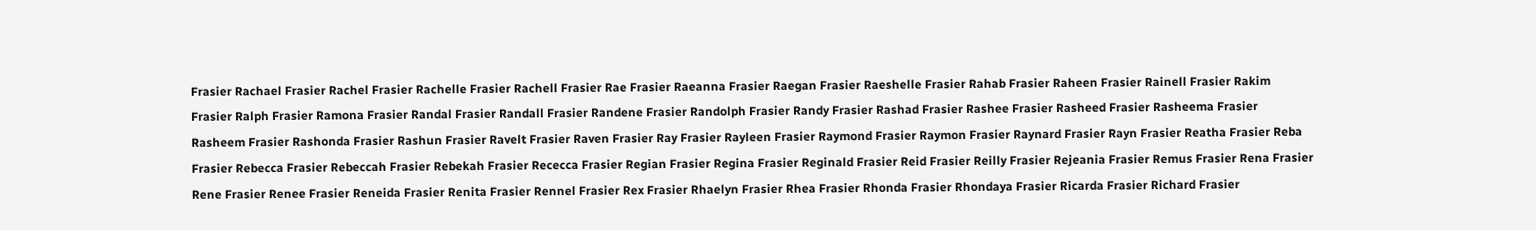Frasier Rachael Frasier Rachel Frasier Rachelle Frasier Rachell Frasier Rae Frasier Raeanna Frasier Raegan Frasier Raeshelle Frasier Rahab Frasier Raheen Frasier Rainell Frasier Rakim Frasier Ralph Frasier Ramona Frasier Randal Frasier Randall Frasier Randene Frasier Randolph Frasier Randy Frasier Rashad Frasier Rashee Frasier Rasheed Frasier Rasheema Frasier Rasheem Frasier Rashonda Frasier Rashun Frasier Ravelt Frasier Raven Frasier Ray Frasier Rayleen Frasier Raymond Frasier Raymon Frasier Raynard Frasier Rayn Frasier Reatha Frasier Reba Frasier Rebecca Frasier Rebeccah Frasier Rebekah Frasier Rececca Frasier Regian Frasier Regina Frasier Reginald Frasier Reid Frasier Reilly Frasier Rejeania Frasier Remus Frasier Rena Frasier Rene Frasier Renee Frasier Reneida Frasier Renita Frasier Rennel Frasier Rex Frasier Rhaelyn Frasier Rhea Frasier Rhonda Frasier Rhondaya Frasier Ricarda Frasier Richard Frasier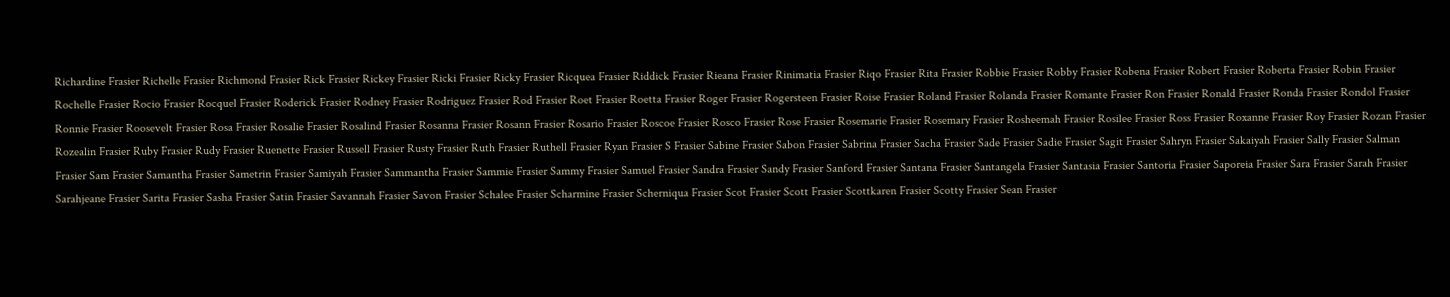Richardine Frasier Richelle Frasier Richmond Frasier Rick Frasier Rickey Frasier Ricki Frasier Ricky Frasier Ricquea Frasier Riddick Frasier Rieana Frasier Rinimatia Frasier Riqo Frasier Rita Frasier Robbie Frasier Robby Frasier Robena Frasier Robert Frasier Roberta Frasier Robin Frasier Rochelle Frasier Rocio Frasier Rocquel Frasier Roderick Frasier Rodney Frasier Rodriguez Frasier Rod Frasier Roet Frasier Roetta Frasier Roger Frasier Rogersteen Frasier Roise Frasier Roland Frasier Rolanda Frasier Romante Frasier Ron Frasier Ronald Frasier Ronda Frasier Rondol Frasier Ronnie Frasier Roosevelt Frasier Rosa Frasier Rosalie Frasier Rosalind Frasier Rosanna Frasier Rosann Frasier Rosario Frasier Roscoe Frasier Rosco Frasier Rose Frasier Rosemarie Frasier Rosemary Frasier Rosheemah Frasier Rosilee Frasier Ross Frasier Roxanne Frasier Roy Frasier Rozan Frasier Rozealin Frasier Ruby Frasier Rudy Frasier Ruenette Frasier Russell Frasier Rusty Frasier Ruth Frasier Ruthell Frasier Ryan Frasier S Frasier Sabine Frasier Sabon Frasier Sabrina Frasier Sacha Frasier Sade Frasier Sadie Frasier Sagit Frasier Sahryn Frasier Sakaiyah Frasier Sally Frasier Salman Frasier Sam Frasier Samantha Frasier Sametrin Frasier Samiyah Frasier Sammantha Frasier Sammie Frasier Sammy Frasier Samuel Frasier Sandra Frasier Sandy Frasier Sanford Frasier Santana Frasier Santangela Frasier Santasia Frasier Santoria Frasier Saporeia Frasier Sara Frasier Sarah Frasier Sarahjeane Frasier Sarita Frasier Sasha Frasier Satin Frasier Savannah Frasier Savon Frasier Schalee Frasier Scharmine Frasier Scherniqua Frasier Scot Frasier Scott Frasier Scottkaren Frasier Scotty Frasier Sean Frasier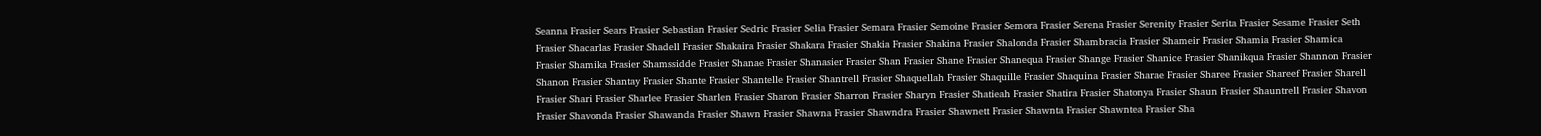Seanna Frasier Sears Frasier Sebastian Frasier Sedric Frasier Selia Frasier Semara Frasier Semoine Frasier Semora Frasier Serena Frasier Serenity Frasier Serita Frasier Sesame Frasier Seth Frasier Shacarlas Frasier Shadell Frasier Shakaira Frasier Shakara Frasier Shakia Frasier Shakina Frasier Shalonda Frasier Shambracia Frasier Shameir Frasier Shamia Frasier Shamica Frasier Shamika Frasier Shamssidde Frasier Shanae Frasier Shanasier Frasier Shan Frasier Shane Frasier Shanequa Frasier Shange Frasier Shanice Frasier Shanikqua Frasier Shannon Frasier Shanon Frasier Shantay Frasier Shante Frasier Shantelle Frasier Shantrell Frasier Shaquellah Frasier Shaquille Frasier Shaquina Frasier Sharae Frasier Sharee Frasier Shareef Frasier Sharell Frasier Shari Frasier Sharlee Frasier Sharlen Frasier Sharon Frasier Sharron Frasier Sharyn Frasier Shatieah Frasier Shatira Frasier Shatonya Frasier Shaun Frasier Shauntrell Frasier Shavon Frasier Shavonda Frasier Shawanda Frasier Shawn Frasier Shawna Frasier Shawndra Frasier Shawnett Frasier Shawnta Frasier Shawntea Frasier Sha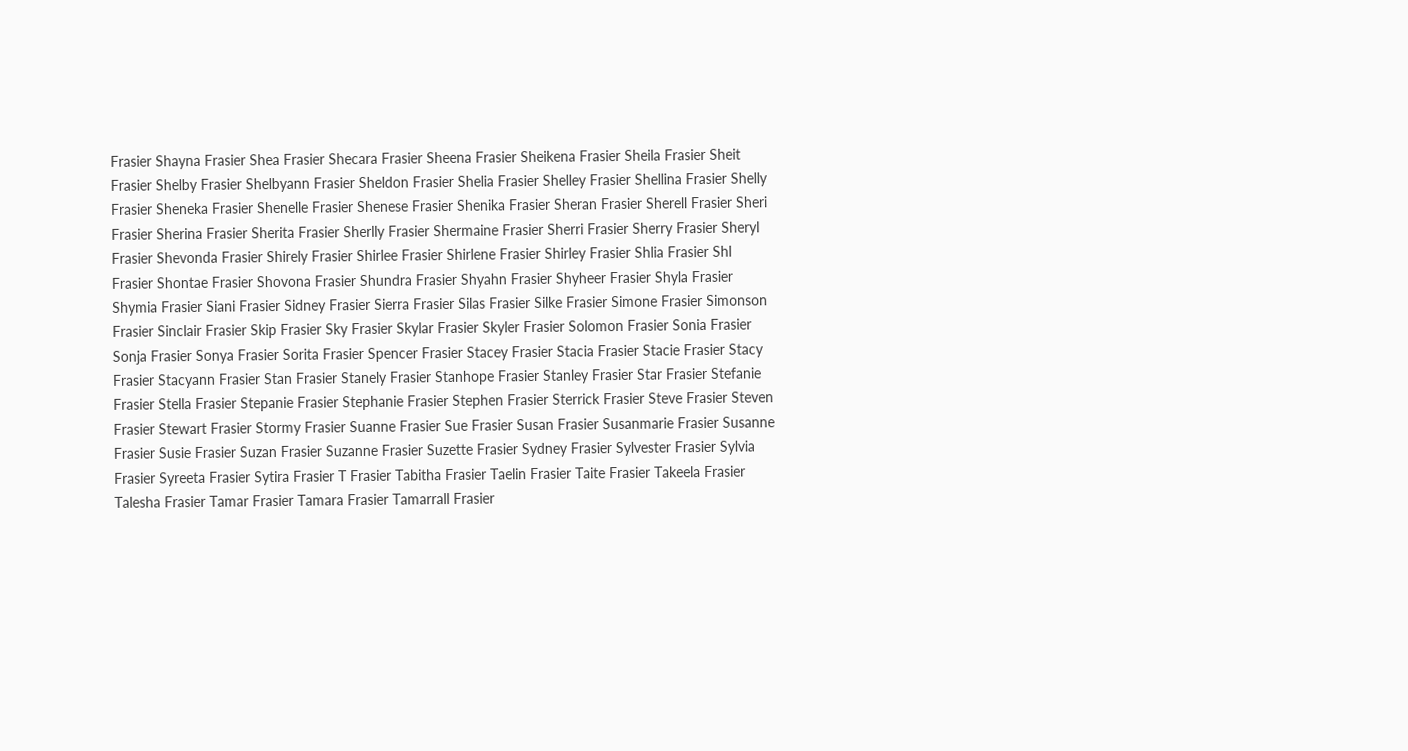Frasier Shayna Frasier Shea Frasier Shecara Frasier Sheena Frasier Sheikena Frasier Sheila Frasier Sheit Frasier Shelby Frasier Shelbyann Frasier Sheldon Frasier Shelia Frasier Shelley Frasier Shellina Frasier Shelly Frasier Sheneka Frasier Shenelle Frasier Shenese Frasier Shenika Frasier Sheran Frasier Sherell Frasier Sheri Frasier Sherina Frasier Sherita Frasier Sherlly Frasier Shermaine Frasier Sherri Frasier Sherry Frasier Sheryl Frasier Shevonda Frasier Shirely Frasier Shirlee Frasier Shirlene Frasier Shirley Frasier Shlia Frasier Shl Frasier Shontae Frasier Shovona Frasier Shundra Frasier Shyahn Frasier Shyheer Frasier Shyla Frasier Shymia Frasier Siani Frasier Sidney Frasier Sierra Frasier Silas Frasier Silke Frasier Simone Frasier Simonson Frasier Sinclair Frasier Skip Frasier Sky Frasier Skylar Frasier Skyler Frasier Solomon Frasier Sonia Frasier Sonja Frasier Sonya Frasier Sorita Frasier Spencer Frasier Stacey Frasier Stacia Frasier Stacie Frasier Stacy Frasier Stacyann Frasier Stan Frasier Stanely Frasier Stanhope Frasier Stanley Frasier Star Frasier Stefanie Frasier Stella Frasier Stepanie Frasier Stephanie Frasier Stephen Frasier Sterrick Frasier Steve Frasier Steven Frasier Stewart Frasier Stormy Frasier Suanne Frasier Sue Frasier Susan Frasier Susanmarie Frasier Susanne Frasier Susie Frasier Suzan Frasier Suzanne Frasier Suzette Frasier Sydney Frasier Sylvester Frasier Sylvia Frasier Syreeta Frasier Sytira Frasier T Frasier Tabitha Frasier Taelin Frasier Taite Frasier Takeela Frasier Talesha Frasier Tamar Frasier Tamara Frasier Tamarrall Frasier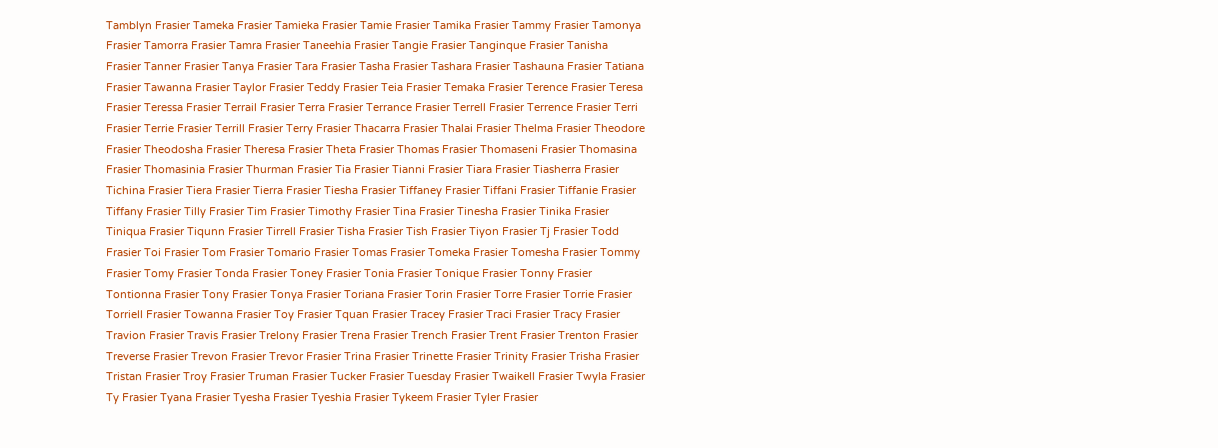Tamblyn Frasier Tameka Frasier Tamieka Frasier Tamie Frasier Tamika Frasier Tammy Frasier Tamonya Frasier Tamorra Frasier Tamra Frasier Taneehia Frasier Tangie Frasier Tanginque Frasier Tanisha Frasier Tanner Frasier Tanya Frasier Tara Frasier Tasha Frasier Tashara Frasier Tashauna Frasier Tatiana Frasier Tawanna Frasier Taylor Frasier Teddy Frasier Teia Frasier Temaka Frasier Terence Frasier Teresa Frasier Teressa Frasier Terrail Frasier Terra Frasier Terrance Frasier Terrell Frasier Terrence Frasier Terri Frasier Terrie Frasier Terrill Frasier Terry Frasier Thacarra Frasier Thalai Frasier Thelma Frasier Theodore Frasier Theodosha Frasier Theresa Frasier Theta Frasier Thomas Frasier Thomaseni Frasier Thomasina Frasier Thomasinia Frasier Thurman Frasier Tia Frasier Tianni Frasier Tiara Frasier Tiasherra Frasier Tichina Frasier Tiera Frasier Tierra Frasier Tiesha Frasier Tiffaney Frasier Tiffani Frasier Tiffanie Frasier Tiffany Frasier Tilly Frasier Tim Frasier Timothy Frasier Tina Frasier Tinesha Frasier Tinika Frasier Tiniqua Frasier Tiqunn Frasier Tirrell Frasier Tisha Frasier Tish Frasier Tiyon Frasier Tj Frasier Todd Frasier Toi Frasier Tom Frasier Tomario Frasier Tomas Frasier Tomeka Frasier Tomesha Frasier Tommy Frasier Tomy Frasier Tonda Frasier Toney Frasier Tonia Frasier Tonique Frasier Tonny Frasier Tontionna Frasier Tony Frasier Tonya Frasier Toriana Frasier Torin Frasier Torre Frasier Torrie Frasier Torriell Frasier Towanna Frasier Toy Frasier Tquan Frasier Tracey Frasier Traci Frasier Tracy Frasier Travion Frasier Travis Frasier Trelony Frasier Trena Frasier Trench Frasier Trent Frasier Trenton Frasier Treverse Frasier Trevon Frasier Trevor Frasier Trina Frasier Trinette Frasier Trinity Frasier Trisha Frasier Tristan Frasier Troy Frasier Truman Frasier Tucker Frasier Tuesday Frasier Twaikell Frasier Twyla Frasier Ty Frasier Tyana Frasier Tyesha Frasier Tyeshia Frasier Tykeem Frasier Tyler Frasier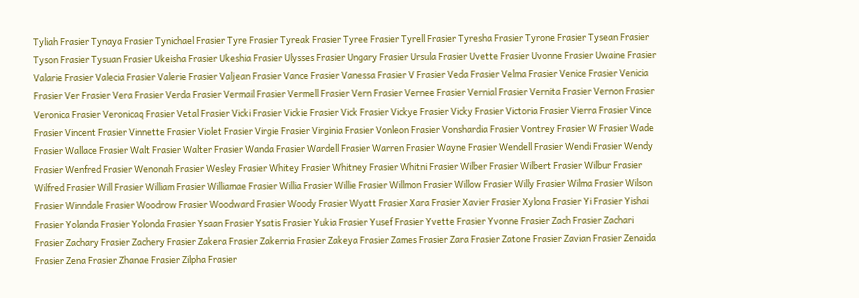Tyliah Frasier Tynaya Frasier Tynichael Frasier Tyre Frasier Tyreak Frasier Tyree Frasier Tyrell Frasier Tyresha Frasier Tyrone Frasier Tysean Frasier Tyson Frasier Tysuan Frasier Ukeisha Frasier Ukeshia Frasier Ulysses Frasier Ungary Frasier Ursula Frasier Uvette Frasier Uvonne Frasier Uwaine Frasier Valarie Frasier Valecia Frasier Valerie Frasier Valjean Frasier Vance Frasier Vanessa Frasier V Frasier Veda Frasier Velma Frasier Venice Frasier Venicia Frasier Ver Frasier Vera Frasier Verda Frasier Vermail Frasier Vermell Frasier Vern Frasier Vernee Frasier Vernial Frasier Vernita Frasier Vernon Frasier Veronica Frasier Veronicaq Frasier Vetal Frasier Vicki Frasier Vickie Frasier Vick Frasier Vickye Frasier Vicky Frasier Victoria Frasier Vierra Frasier Vince Frasier Vincent Frasier Vinnette Frasier Violet Frasier Virgie Frasier Virginia Frasier Vonleon Frasier Vonshardia Frasier Vontrey Frasier W Frasier Wade Frasier Wallace Frasier Walt Frasier Walter Frasier Wanda Frasier Wardell Frasier Warren Frasier Wayne Frasier Wendell Frasier Wendi Frasier Wendy Frasier Wenfred Frasier Wenonah Frasier Wesley Frasier Whitey Frasier Whitney Frasier Whitni Frasier Wilber Frasier Wilbert Frasier Wilbur Frasier Wilfred Frasier Will Frasier William Frasier Williamae Frasier Willia Frasier Willie Frasier Willmon Frasier Willow Frasier Willy Frasier Wilma Frasier Wilson Frasier Winndale Frasier Woodrow Frasier Woodward Frasier Woody Frasier Wyatt Frasier Xara Frasier Xavier Frasier Xylona Frasier Yi Frasier Yishai Frasier Yolanda Frasier Yolonda Frasier Ysaan Frasier Ysatis Frasier Yukia Frasier Yusef Frasier Yvette Frasier Yvonne Frasier Zach Frasier Zachari Frasier Zachary Frasier Zachery Frasier Zakera Frasier Zakerria Frasier Zakeya Frasier Zames Frasier Zara Frasier Zatone Frasier Zavian Frasier Zenaida Frasier Zena Frasier Zhanae Frasier Zilpha Frasier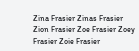Zina Frasier Zinas Frasier Zion Frasier Zoe Frasier Zoey Frasier Zoie Frasier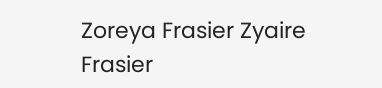Zoreya Frasier Zyaire Frasier